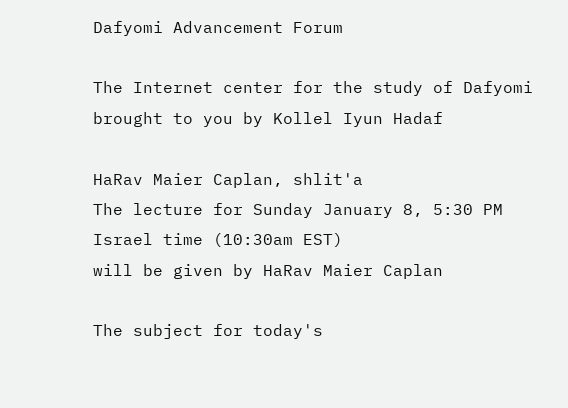Dafyomi Advancement Forum

The Internet center for the study of Dafyomi
brought to you by Kollel Iyun Hadaf

HaRav Maier Caplan, shlit'a
The lecture for Sunday January 8, 5:30 PM Israel time (10:30am EST)
will be given by HaRav Maier Caplan

The subject for today's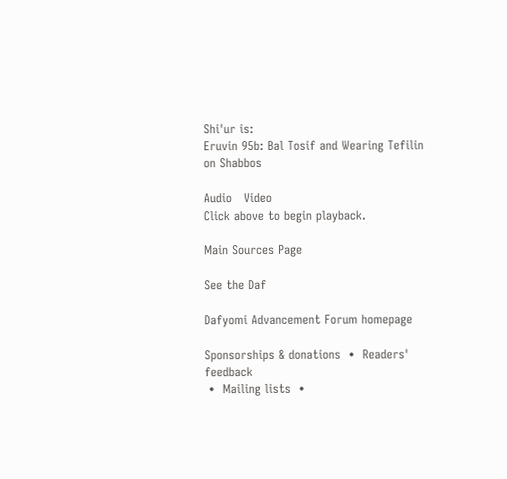Shi'ur is:
Eruvin 95b: Bal Tosif and Wearing Tefilin on Shabbos

Audio   Video
Click above to begin playback.

Main Sources Page

See the Daf

Dafyomi Advancement Forum homepage

Sponsorships & donations  •  Readers' feedback
 •  Mailing lists  •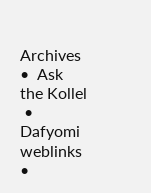Archives  •  Ask the Kollel
 •  Dafyomi weblinks  •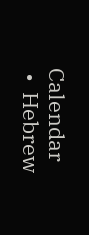Calendar
 •  Hebrew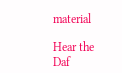material

Hear the Daf